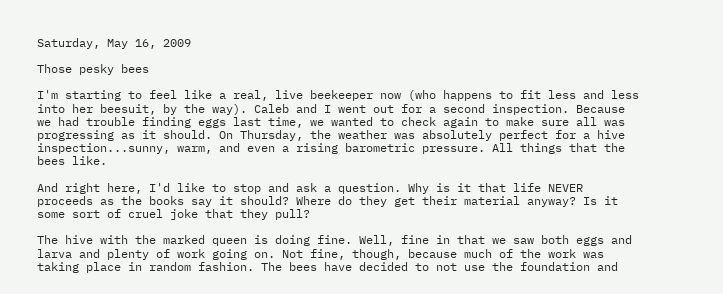Saturday, May 16, 2009

Those pesky bees

I'm starting to feel like a real, live beekeeper now (who happens to fit less and less into her beesuit, by the way). Caleb and I went out for a second inspection. Because we had trouble finding eggs last time, we wanted to check again to make sure all was progressing as it should. On Thursday, the weather was absolutely perfect for a hive inspection...sunny, warm, and even a rising barometric pressure. All things that the bees like.

And right here, I'd like to stop and ask a question. Why is it that life NEVER proceeds as the books say it should? Where do they get their material anyway? Is it some sort of cruel joke that they pull?

The hive with the marked queen is doing fine. Well, fine in that we saw both eggs and larva and plenty of work going on. Not fine, though, because much of the work was taking place in random fashion. The bees have decided to not use the foundation and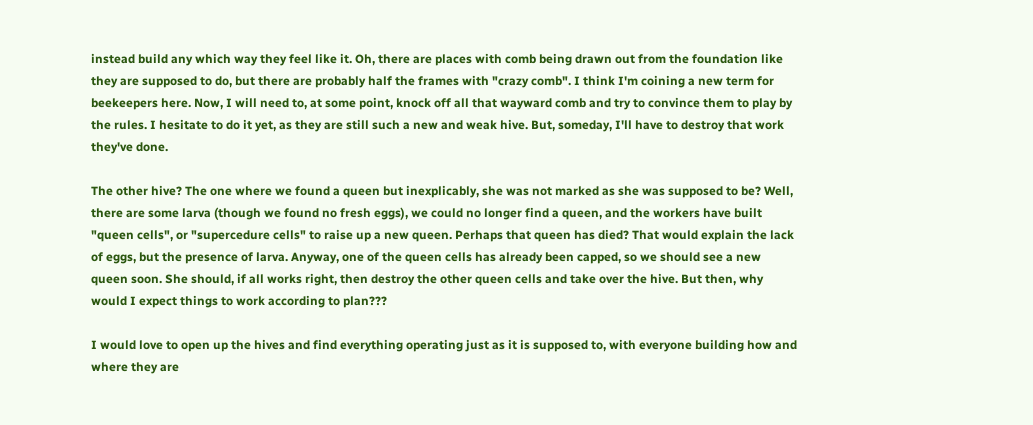instead build any which way they feel like it. Oh, there are places with comb being drawn out from the foundation like they are supposed to do, but there are probably half the frames with "crazy comb". I think I'm coining a new term for beekeepers here. Now, I will need to, at some point, knock off all that wayward comb and try to convince them to play by the rules. I hesitate to do it yet, as they are still such a new and weak hive. But, someday, I'll have to destroy that work they've done.

The other hive? The one where we found a queen but inexplicably, she was not marked as she was supposed to be? Well, there are some larva (though we found no fresh eggs), we could no longer find a queen, and the workers have built "queen cells", or "supercedure cells" to raise up a new queen. Perhaps that queen has died? That would explain the lack of eggs, but the presence of larva. Anyway, one of the queen cells has already been capped, so we should see a new queen soon. She should, if all works right, then destroy the other queen cells and take over the hive. But then, why would I expect things to work according to plan???

I would love to open up the hives and find everything operating just as it is supposed to, with everyone building how and where they are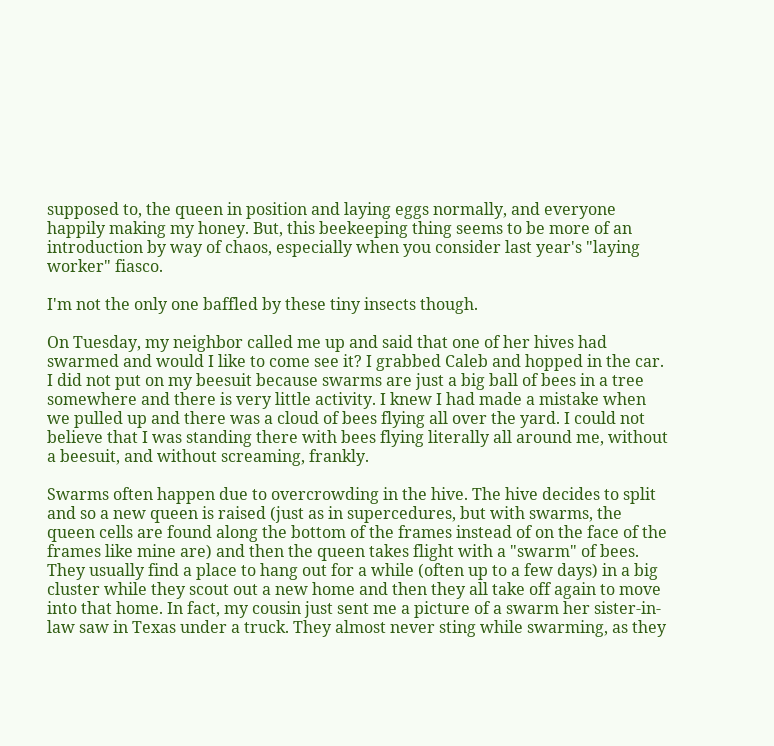supposed to, the queen in position and laying eggs normally, and everyone happily making my honey. But, this beekeeping thing seems to be more of an introduction by way of chaos, especially when you consider last year's "laying worker" fiasco.

I'm not the only one baffled by these tiny insects though.

On Tuesday, my neighbor called me up and said that one of her hives had swarmed and would I like to come see it? I grabbed Caleb and hopped in the car. I did not put on my beesuit because swarms are just a big ball of bees in a tree somewhere and there is very little activity. I knew I had made a mistake when we pulled up and there was a cloud of bees flying all over the yard. I could not believe that I was standing there with bees flying literally all around me, without a beesuit, and without screaming, frankly.

Swarms often happen due to overcrowding in the hive. The hive decides to split and so a new queen is raised (just as in supercedures, but with swarms, the queen cells are found along the bottom of the frames instead of on the face of the frames like mine are) and then the queen takes flight with a "swarm" of bees. They usually find a place to hang out for a while (often up to a few days) in a big cluster while they scout out a new home and then they all take off again to move into that home. In fact, my cousin just sent me a picture of a swarm her sister-in-law saw in Texas under a truck. They almost never sting while swarming, as they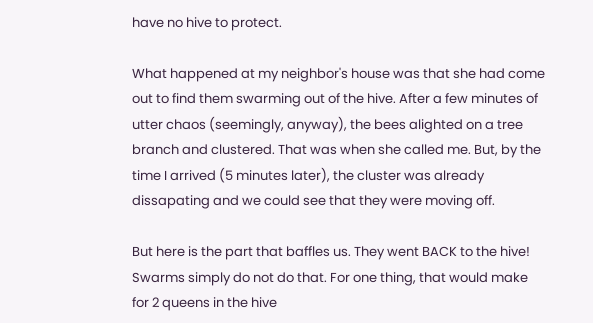have no hive to protect.

What happened at my neighbor's house was that she had come out to find them swarming out of the hive. After a few minutes of utter chaos (seemingly, anyway), the bees alighted on a tree branch and clustered. That was when she called me. But, by the time I arrived (5 minutes later), the cluster was already dissapating and we could see that they were moving off.

But here is the part that baffles us. They went BACK to the hive! Swarms simply do not do that. For one thing, that would make for 2 queens in the hive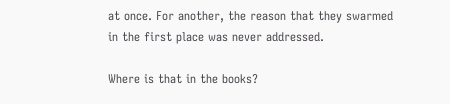at once. For another, the reason that they swarmed in the first place was never addressed.

Where is that in the books?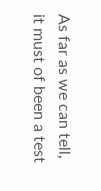As far as we can tell, it must of been a test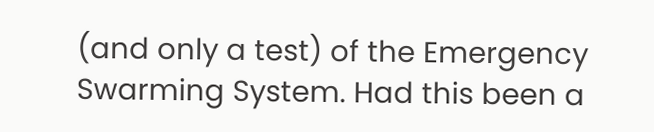(and only a test) of the Emergency Swarming System. Had this been a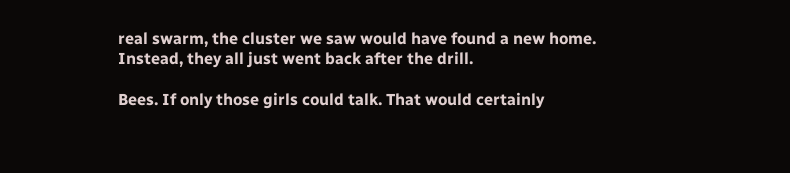real swarm, the cluster we saw would have found a new home. Instead, they all just went back after the drill.

Bees. If only those girls could talk. That would certainly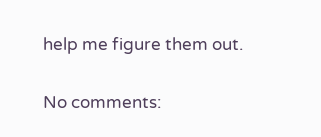help me figure them out.

No comments: